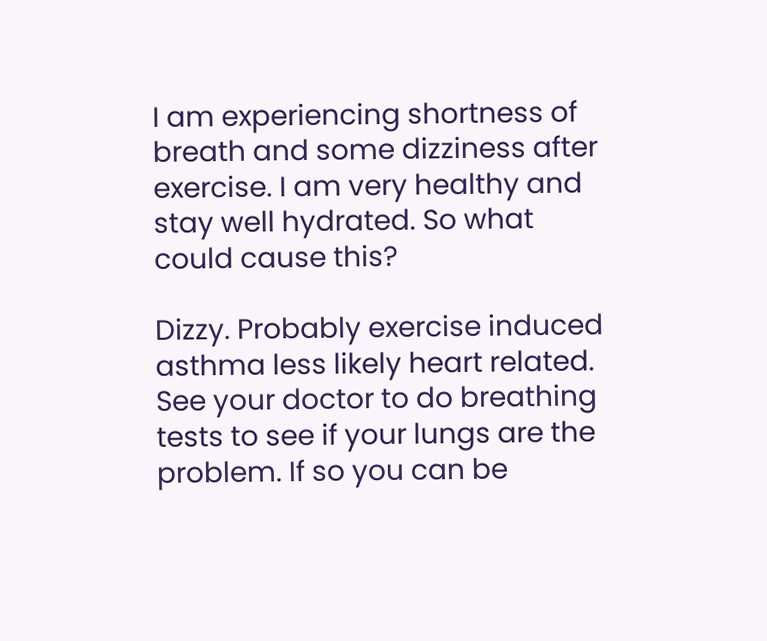I am experiencing shortness of breath and some dizziness after exercise. I am very healthy and stay well hydrated. So what could cause this?

Dizzy. Probably exercise induced asthma less likely heart related. See your doctor to do breathing tests to see if your lungs are the problem. If so you can be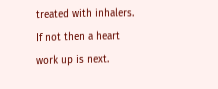treated with inhalers. If not then a heart work up is next.